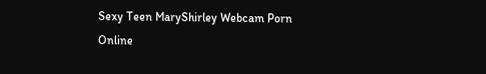Sexy Teen MaryShirley Webcam Porn Online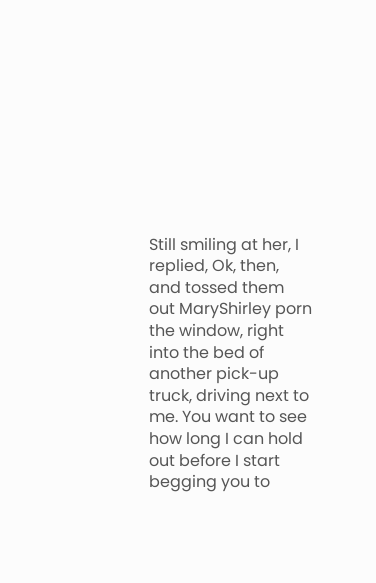Still smiling at her, I replied, Ok, then, and tossed them out MaryShirley porn the window, right into the bed of another pick-up truck, driving next to me. You want to see how long I can hold out before I start begging you to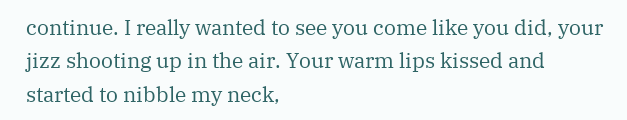continue. I really wanted to see you come like you did, your jizz shooting up in the air. Your warm lips kissed and started to nibble my neck,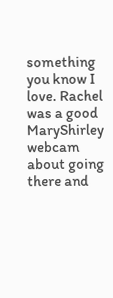something you know I love. Rachel was a good MaryShirley webcam about going there and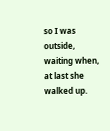so I was outside, waiting when, at last she walked up.